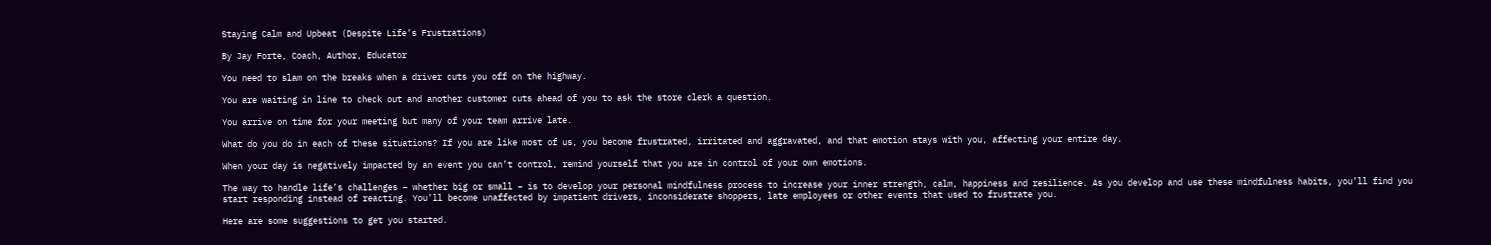Staying Calm and Upbeat (Despite Life’s Frustrations)

By Jay Forte, Coach, Author, Educator

You need to slam on the breaks when a driver cuts you off on the highway.

You are waiting in line to check out and another customer cuts ahead of you to ask the store clerk a question.

You arrive on time for your meeting but many of your team arrive late.

What do you do in each of these situations? If you are like most of us, you become frustrated, irritated and aggravated, and that emotion stays with you, affecting your entire day.

When your day is negatively impacted by an event you can’t control, remind yourself that you are in control of your own emotions.

The way to handle life’s challenges – whether big or small – is to develop your personal mindfulness process to increase your inner strength, calm, happiness and resilience. As you develop and use these mindfulness habits, you’ll find you start responding instead of reacting. You’ll become unaffected by impatient drivers, inconsiderate shoppers, late employees or other events that used to frustrate you.

Here are some suggestions to get you started.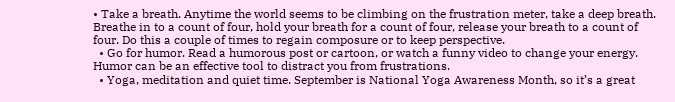• Take a breath. Anytime the world seems to be climbing on the frustration meter, take a deep breath. Breathe in to a count of four, hold your breath for a count of four, release your breath to a count of four. Do this a couple of times to regain composure or to keep perspective.
  • Go for humor. Read a humorous post or cartoon, or watch a funny video to change your energy. Humor can be an effective tool to distract you from frustrations.
  • Yoga, meditation and quiet time. September is National Yoga Awareness Month, so it’s a great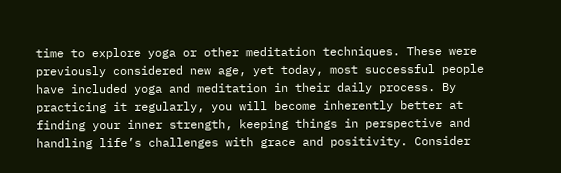time to explore yoga or other meditation techniques. These were previously considered new age, yet today, most successful people have included yoga and meditation in their daily process. By practicing it regularly, you will become inherently better at finding your inner strength, keeping things in perspective and handling life’s challenges with grace and positivity. Consider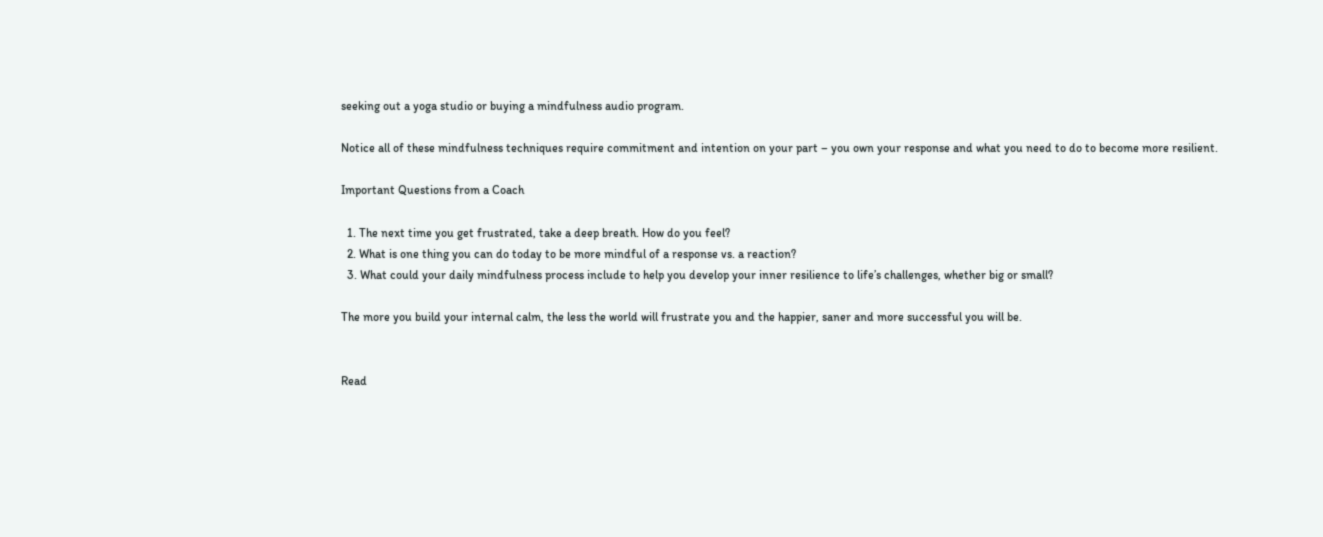seeking out a yoga studio or buying a mindfulness audio program.

Notice all of these mindfulness techniques require commitment and intention on your part – you own your response and what you need to do to become more resilient.

Important Questions from a Coach

  1. The next time you get frustrated, take a deep breath. How do you feel?
  2. What is one thing you can do today to be more mindful of a response vs. a reaction?
  3. What could your daily mindfulness process include to help you develop your inner resilience to life’s challenges, whether big or small?

The more you build your internal calm, the less the world will frustrate you and the happier, saner and more successful you will be.


Read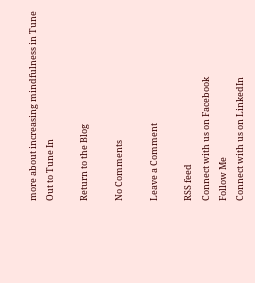more about increasing mindfulness in Tune Out to Tune In

Return to the Blog

No Comments

Leave a Comment

RSS feed
Connect with us on Facebook
Follow Me
Connect with us on LinkedIn